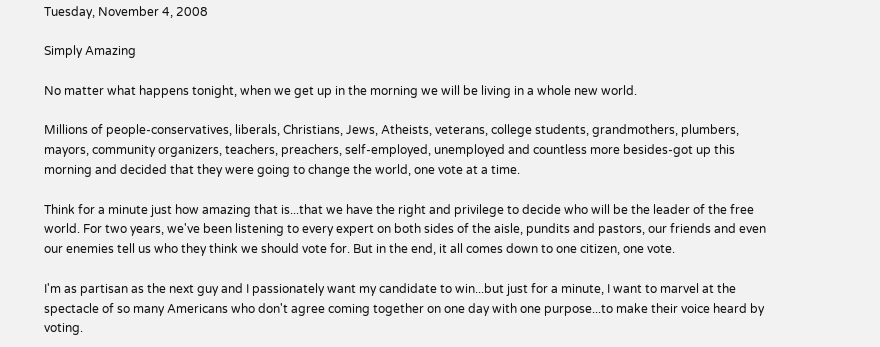Tuesday, November 4, 2008

Simply Amazing

No matter what happens tonight, when we get up in the morning we will be living in a whole new world.

Millions of people-conservatives, liberals, Christians, Jews, Atheists, veterans, college students, grandmothers, plumbers, mayors, community organizers, teachers, preachers, self-employed, unemployed and countless more besides-got up this morning and decided that they were going to change the world, one vote at a time.

Think for a minute just how amazing that is...that we have the right and privilege to decide who will be the leader of the free world. For two years, we've been listening to every expert on both sides of the aisle, pundits and pastors, our friends and even our enemies tell us who they think we should vote for. But in the end, it all comes down to one citizen, one vote.

I'm as partisan as the next guy and I passionately want my candidate to win...but just for a minute, I want to marvel at the spectacle of so many Americans who don't agree coming together on one day with one purpose...to make their voice heard by voting.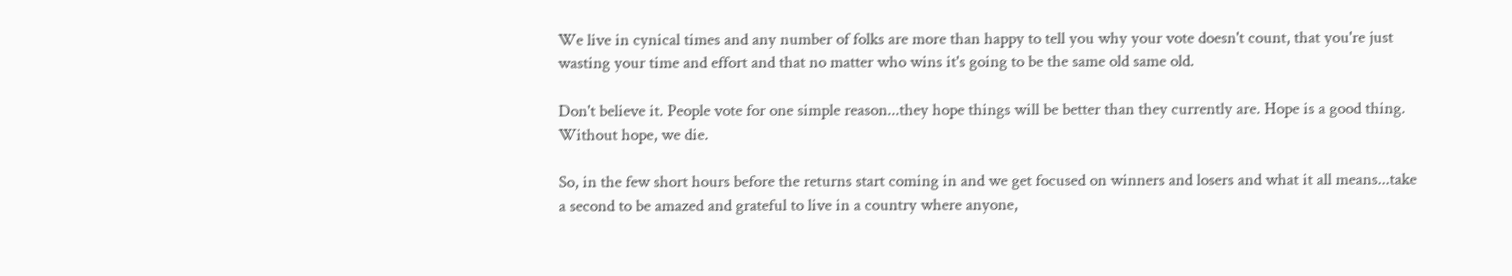We live in cynical times and any number of folks are more than happy to tell you why your vote doesn't count, that you're just wasting your time and effort and that no matter who wins it's going to be the same old same old.

Don't believe it. People vote for one simple reason...they hope things will be better than they currently are. Hope is a good thing. Without hope, we die.

So, in the few short hours before the returns start coming in and we get focused on winners and losers and what it all means...take a second to be amazed and grateful to live in a country where anyone,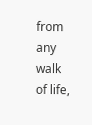from any walk of life,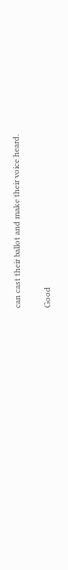can cast their ballot and make their voice heard.

Good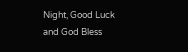Night, Good Luck and God Bless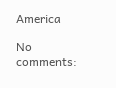America

No comments: